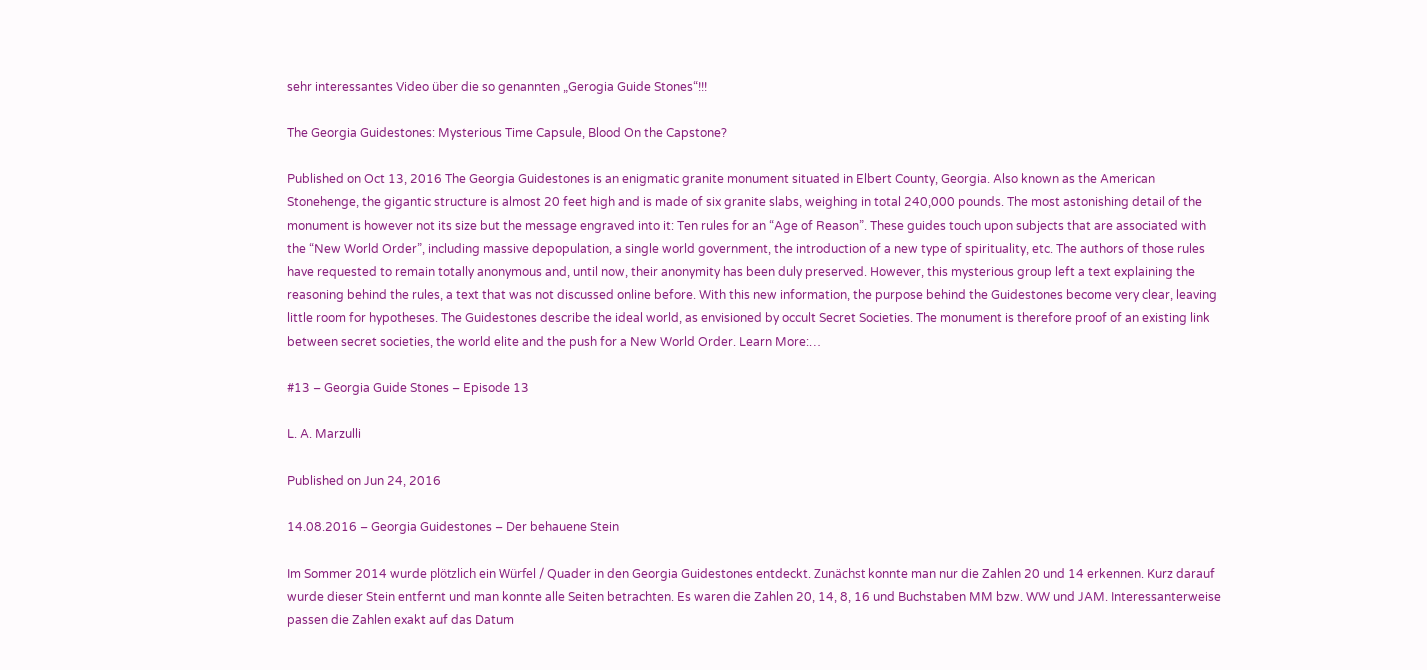sehr interessantes Video über die so genannten „Gerogia Guide Stones“!!!

The Georgia Guidestones: Mysterious Time Capsule, Blood On the Capstone?

Published on Oct 13, 2016 The Georgia Guidestones is an enigmatic granite monument situated in Elbert County, Georgia. Also known as the American Stonehenge, the gigantic structure is almost 20 feet high and is made of six granite slabs, weighing in total 240,000 pounds. The most astonishing detail of the monument is however not its size but the message engraved into it: Ten rules for an “Age of Reason”. These guides touch upon subjects that are associated with the “New World Order”, including massive depopulation, a single world government, the introduction of a new type of spirituality, etc. The authors of those rules have requested to remain totally anonymous and, until now, their anonymity has been duly preserved. However, this mysterious group left a text explaining the reasoning behind the rules, a text that was not discussed online before. With this new information, the purpose behind the Guidestones become very clear, leaving little room for hypotheses. The Guidestones describe the ideal world, as envisioned by occult Secret Societies. The monument is therefore proof of an existing link between secret societies, the world elite and the push for a New World Order. Learn More:…

#13 – Georgia Guide Stones – Episode 13

L. A. Marzulli

Published on Jun 24, 2016

14.08.2016 – Georgia Guidestones – Der behauene Stein

Im Sommer 2014 wurde plötzlich ein Würfel / Quader in den Georgia Guidestones entdeckt. Zunächst konnte man nur die Zahlen 20 und 14 erkennen. Kurz darauf wurde dieser Stein entfernt und man konnte alle Seiten betrachten. Es waren die Zahlen 20, 14, 8, 16 und Buchstaben MM bzw. WW und JAM. Interessanterweise passen die Zahlen exakt auf das Datum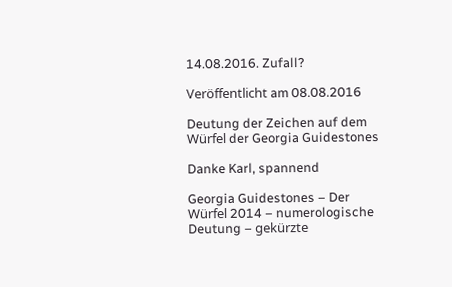14.08.2016. Zufall?

Veröffentlicht am 08.08.2016

Deutung der Zeichen auf dem Würfel der Georgia Guidestones

Danke Karl, spannend

Georgia Guidestones – Der Würfel 2014 – numerologische Deutung – gekürzte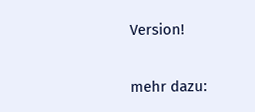Version!

mehr dazu: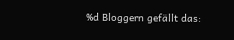%d Bloggern gefällt das: